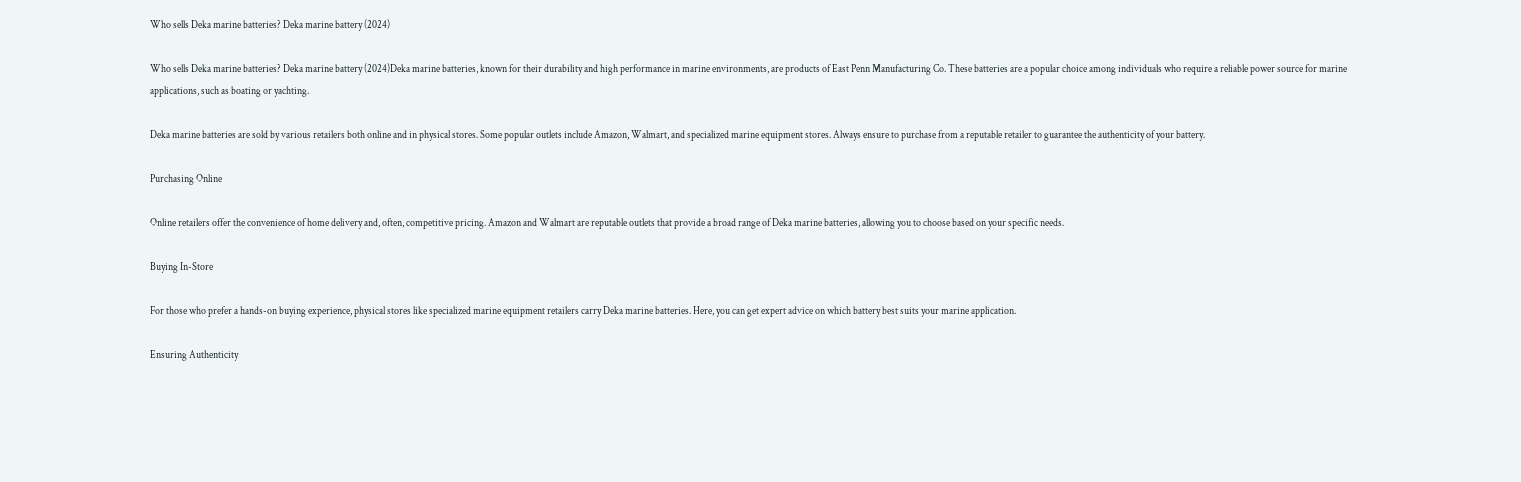Who sells Deka marine batteries? Deka marine battery (2024)

Who sells Deka marine batteries? Deka marine battery (2024)Deka marine batteries, known for their durability and high performance in marine environments, are products of East Penn Manufacturing Co. These batteries are a popular choice among individuals who require a reliable power source for marine applications, such as boating or yachting.

Deka marine batteries are sold by various retailers both online and in physical stores. Some popular outlets include Amazon, Walmart, and specialized marine equipment stores. Always ensure to purchase from a reputable retailer to guarantee the authenticity of your battery.

Purchasing Online

Online retailers offer the convenience of home delivery and, often, competitive pricing. Amazon and Walmart are reputable outlets that provide a broad range of Deka marine batteries, allowing you to choose based on your specific needs.

Buying In-Store

For those who prefer a hands-on buying experience, physical stores like specialized marine equipment retailers carry Deka marine batteries. Here, you can get expert advice on which battery best suits your marine application.

Ensuring Authenticity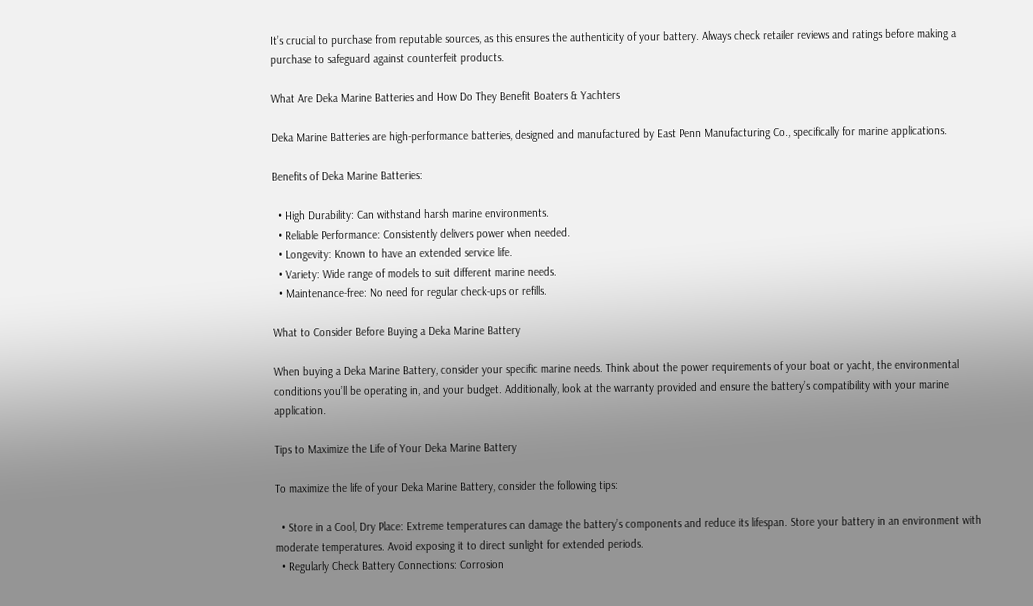It’s crucial to purchase from reputable sources, as this ensures the authenticity of your battery. Always check retailer reviews and ratings before making a purchase to safeguard against counterfeit products.

What Are Deka Marine Batteries and How Do They Benefit Boaters & Yachters

Deka Marine Batteries are high-performance batteries, designed and manufactured by East Penn Manufacturing Co., specifically for marine applications.

Benefits of Deka Marine Batteries:

  • High Durability: Can withstand harsh marine environments.
  • Reliable Performance: Consistently delivers power when needed.
  • Longevity: Known to have an extended service life.
  • Variety: Wide range of models to suit different marine needs.
  • Maintenance-free: No need for regular check-ups or refills.

What to Consider Before Buying a Deka Marine Battery

When buying a Deka Marine Battery, consider your specific marine needs. Think about the power requirements of your boat or yacht, the environmental conditions you’ll be operating in, and your budget. Additionally, look at the warranty provided and ensure the battery’s compatibility with your marine application.

Tips to Maximize the Life of Your Deka Marine Battery

To maximize the life of your Deka Marine Battery, consider the following tips:

  • Store in a Cool, Dry Place: Extreme temperatures can damage the battery’s components and reduce its lifespan. Store your battery in an environment with moderate temperatures. Avoid exposing it to direct sunlight for extended periods.
  • Regularly Check Battery Connections: Corrosion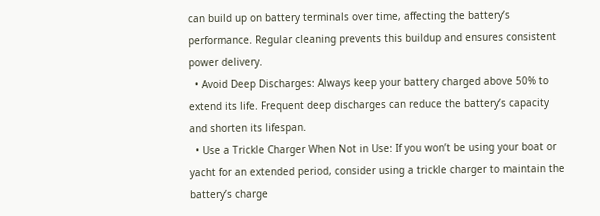can build up on battery terminals over time, affecting the battery’s performance. Regular cleaning prevents this buildup and ensures consistent power delivery.
  • Avoid Deep Discharges: Always keep your battery charged above 50% to extend its life. Frequent deep discharges can reduce the battery’s capacity and shorten its lifespan.
  • Use a Trickle Charger When Not in Use: If you won’t be using your boat or yacht for an extended period, consider using a trickle charger to maintain the battery’s charge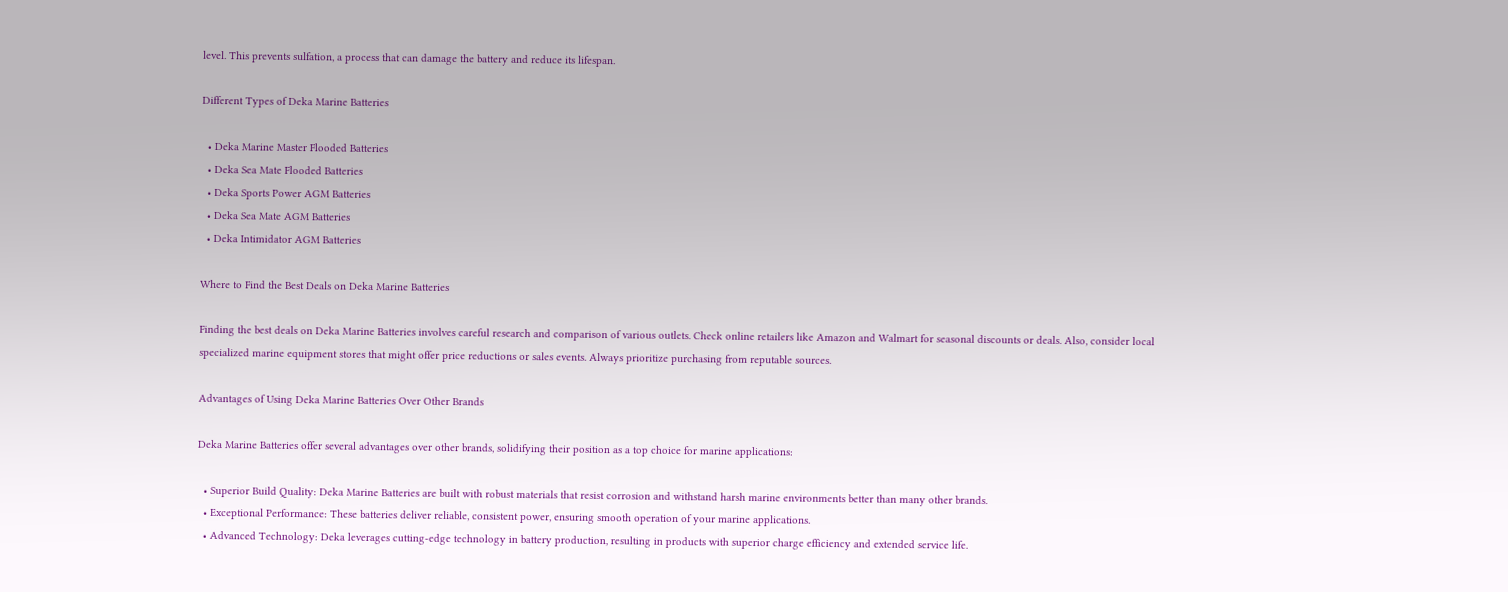level. This prevents sulfation, a process that can damage the battery and reduce its lifespan.

Different Types of Deka Marine Batteries

  • Deka Marine Master Flooded Batteries
  • Deka Sea Mate Flooded Batteries
  • Deka Sports Power AGM Batteries
  • Deka Sea Mate AGM Batteries
  • Deka Intimidator AGM Batteries

Where to Find the Best Deals on Deka Marine Batteries

Finding the best deals on Deka Marine Batteries involves careful research and comparison of various outlets. Check online retailers like Amazon and Walmart for seasonal discounts or deals. Also, consider local specialized marine equipment stores that might offer price reductions or sales events. Always prioritize purchasing from reputable sources.

Advantages of Using Deka Marine Batteries Over Other Brands

Deka Marine Batteries offer several advantages over other brands, solidifying their position as a top choice for marine applications:

  • Superior Build Quality: Deka Marine Batteries are built with robust materials that resist corrosion and withstand harsh marine environments better than many other brands.
  • Exceptional Performance: These batteries deliver reliable, consistent power, ensuring smooth operation of your marine applications.
  • Advanced Technology: Deka leverages cutting-edge technology in battery production, resulting in products with superior charge efficiency and extended service life.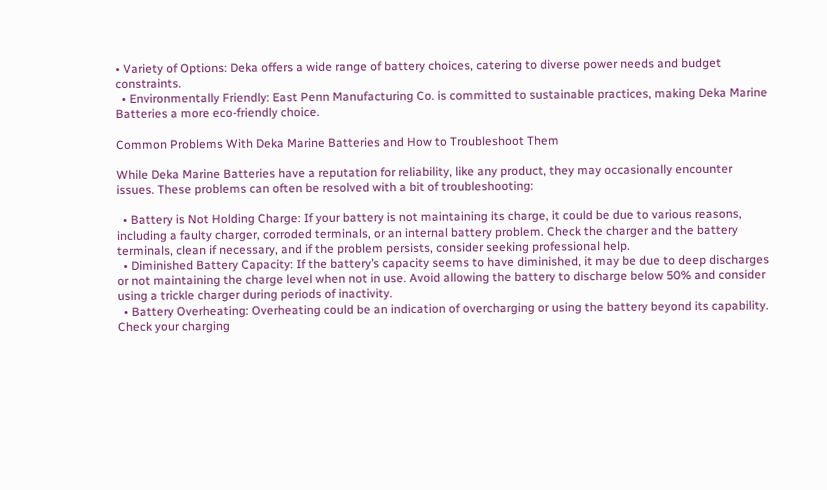• Variety of Options: Deka offers a wide range of battery choices, catering to diverse power needs and budget constraints.
  • Environmentally Friendly: East Penn Manufacturing Co. is committed to sustainable practices, making Deka Marine Batteries a more eco-friendly choice.

Common Problems With Deka Marine Batteries and How to Troubleshoot Them

While Deka Marine Batteries have a reputation for reliability, like any product, they may occasionally encounter issues. These problems can often be resolved with a bit of troubleshooting:

  • Battery is Not Holding Charge: If your battery is not maintaining its charge, it could be due to various reasons, including a faulty charger, corroded terminals, or an internal battery problem. Check the charger and the battery terminals, clean if necessary, and if the problem persists, consider seeking professional help.
  • Diminished Battery Capacity: If the battery’s capacity seems to have diminished, it may be due to deep discharges or not maintaining the charge level when not in use. Avoid allowing the battery to discharge below 50% and consider using a trickle charger during periods of inactivity.
  • Battery Overheating: Overheating could be an indication of overcharging or using the battery beyond its capability. Check your charging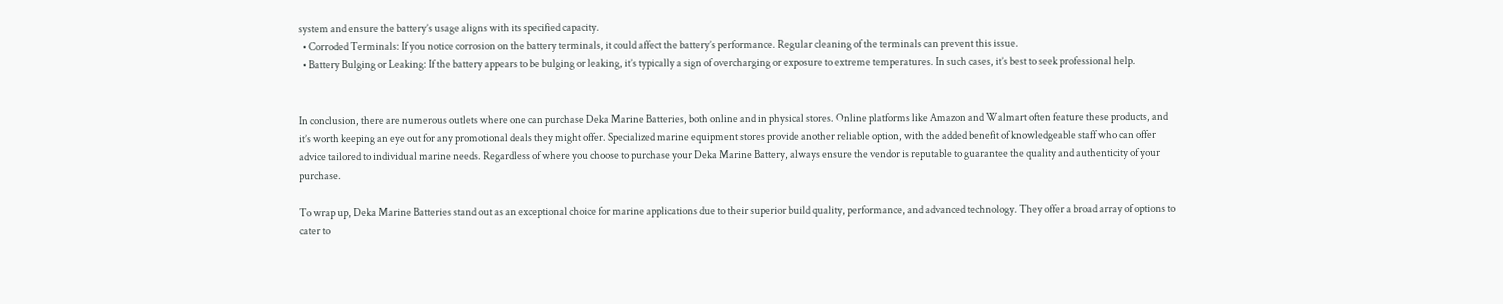system and ensure the battery’s usage aligns with its specified capacity.
  • Corroded Terminals: If you notice corrosion on the battery terminals, it could affect the battery’s performance. Regular cleaning of the terminals can prevent this issue.
  • Battery Bulging or Leaking: If the battery appears to be bulging or leaking, it’s typically a sign of overcharging or exposure to extreme temperatures. In such cases, it’s best to seek professional help.


In conclusion, there are numerous outlets where one can purchase Deka Marine Batteries, both online and in physical stores. Online platforms like Amazon and Walmart often feature these products, and it’s worth keeping an eye out for any promotional deals they might offer. Specialized marine equipment stores provide another reliable option, with the added benefit of knowledgeable staff who can offer advice tailored to individual marine needs. Regardless of where you choose to purchase your Deka Marine Battery, always ensure the vendor is reputable to guarantee the quality and authenticity of your purchase.

To wrap up, Deka Marine Batteries stand out as an exceptional choice for marine applications due to their superior build quality, performance, and advanced technology. They offer a broad array of options to cater to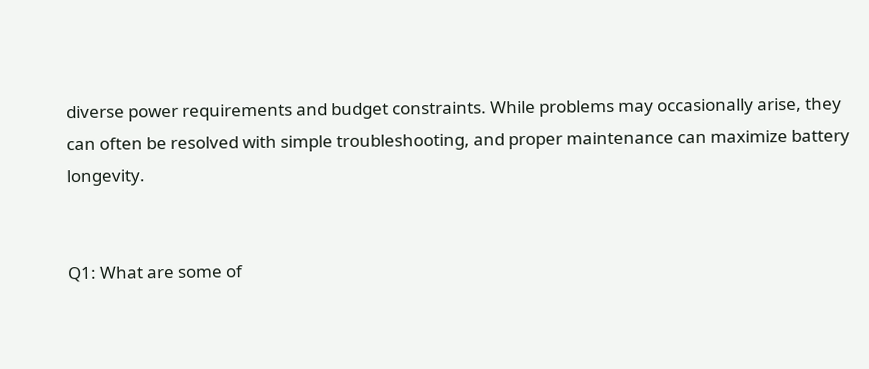diverse power requirements and budget constraints. While problems may occasionally arise, they can often be resolved with simple troubleshooting, and proper maintenance can maximize battery longevity.


Q1: What are some of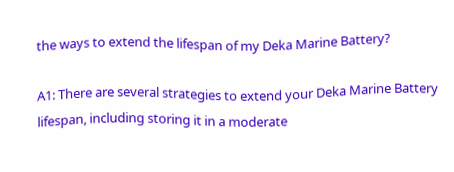the ways to extend the lifespan of my Deka Marine Battery?

A1: There are several strategies to extend your Deka Marine Battery lifespan, including storing it in a moderate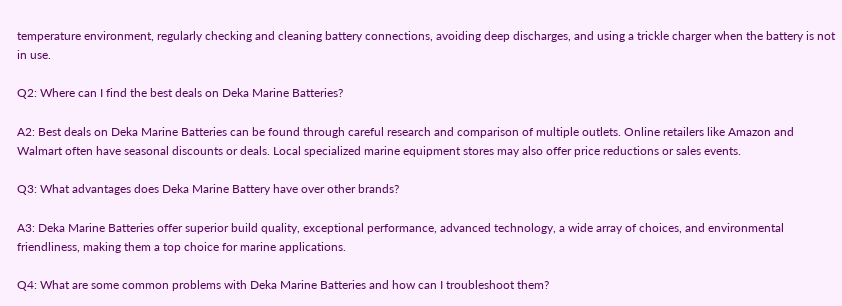temperature environment, regularly checking and cleaning battery connections, avoiding deep discharges, and using a trickle charger when the battery is not in use.

Q2: Where can I find the best deals on Deka Marine Batteries?

A2: Best deals on Deka Marine Batteries can be found through careful research and comparison of multiple outlets. Online retailers like Amazon and Walmart often have seasonal discounts or deals. Local specialized marine equipment stores may also offer price reductions or sales events.

Q3: What advantages does Deka Marine Battery have over other brands?

A3: Deka Marine Batteries offer superior build quality, exceptional performance, advanced technology, a wide array of choices, and environmental friendliness, making them a top choice for marine applications.

Q4: What are some common problems with Deka Marine Batteries and how can I troubleshoot them?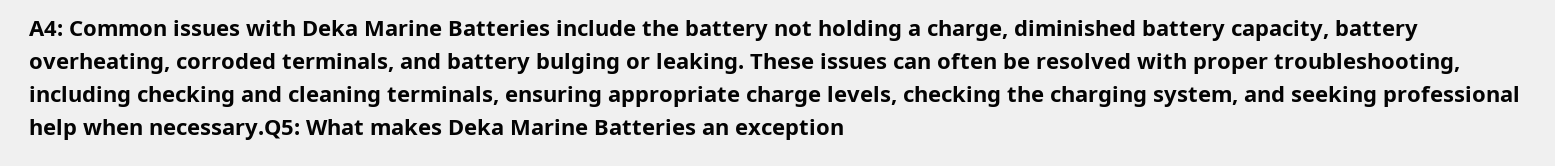A4: Common issues with Deka Marine Batteries include the battery not holding a charge, diminished battery capacity, battery overheating, corroded terminals, and battery bulging or leaking. These issues can often be resolved with proper troubleshooting, including checking and cleaning terminals, ensuring appropriate charge levels, checking the charging system, and seeking professional help when necessary.Q5: What makes Deka Marine Batteries an exception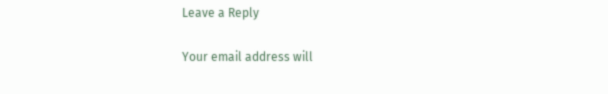Leave a Reply

Your email address will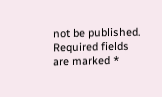not be published. Required fields are marked *